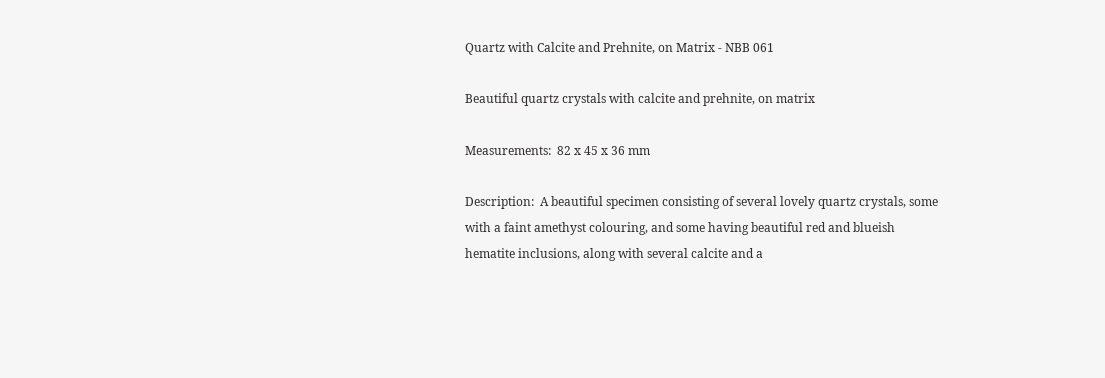Quartz with Calcite and Prehnite, on Matrix - NBB 061

Beautiful quartz crystals with calcite and prehnite, on matrix

Measurements:  82 x 45 x 36 mm

Description:  A beautiful specimen consisting of several lovely quartz crystals, some with a faint amethyst colouring, and some having beautiful red and blueish hematite inclusions, along with several calcite and a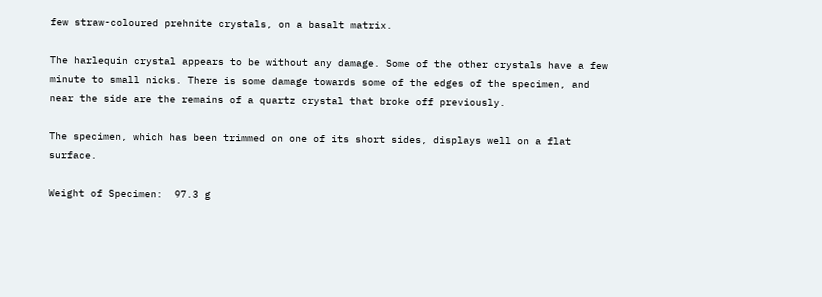few straw-coloured prehnite crystals, on a basalt matrix.

The harlequin crystal appears to be without any damage. Some of the other crystals have a few minute to small nicks. There is some damage towards some of the edges of the specimen, and near the side are the remains of a quartz crystal that broke off previously.

The specimen, which has been trimmed on one of its short sides, displays well on a flat surface.

Weight of Specimen:  97.3 g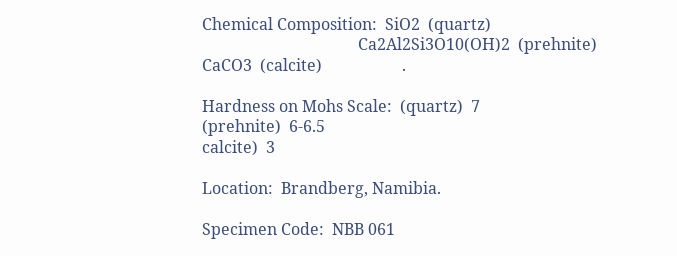Chemical Composition:  SiO2  (quartz)
                                       Ca2Al2Si3O10(OH)2  (prehnite)                                                                 CaCO3  (calcite)                    .

Hardness on Mohs Scale:  (quartz)  7
(prehnite)  6-6.5
calcite)  3

Location:  Brandberg, Namibia.

Specimen Code:  NBB 061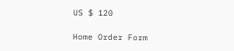US $ 120

Home Order Form